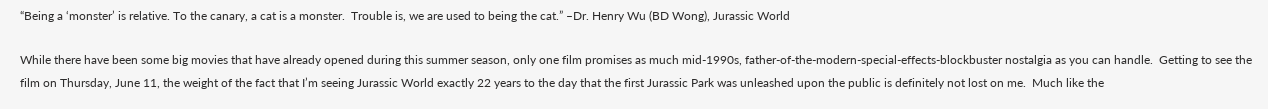“Being a ‘monster’ is relative. To the canary, a cat is a monster.  Trouble is, we are used to being the cat.” –Dr. Henry Wu (BD Wong), Jurassic World

While there have been some big movies that have already opened during this summer season, only one film promises as much mid-1990s, father-of-the-modern-special-effects-blockbuster nostalgia as you can handle.  Getting to see the film on Thursday, June 11, the weight of the fact that I’m seeing Jurassic World exactly 22 years to the day that the first Jurassic Park was unleashed upon the public is definitely not lost on me.  Much like the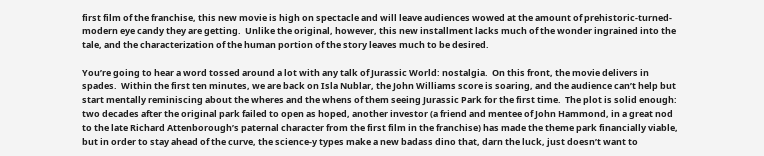first film of the franchise, this new movie is high on spectacle and will leave audiences wowed at the amount of prehistoric-turned-modern eye candy they are getting.  Unlike the original, however, this new installment lacks much of the wonder ingrained into the tale, and the characterization of the human portion of the story leaves much to be desired.

You’re going to hear a word tossed around a lot with any talk of Jurassic World: nostalgia.  On this front, the movie delivers in spades.  Within the first ten minutes, we are back on Isla Nublar, the John Williams score is soaring, and the audience can’t help but start mentally reminiscing about the wheres and the whens of them seeing Jurassic Park for the first time.  The plot is solid enough: two decades after the original park failed to open as hoped, another investor (a friend and mentee of John Hammond, in a great nod to the late Richard Attenborough’s paternal character from the first film in the franchise) has made the theme park financially viable, but in order to stay ahead of the curve, the science-y types make a new badass dino that, darn the luck, just doesn’t want to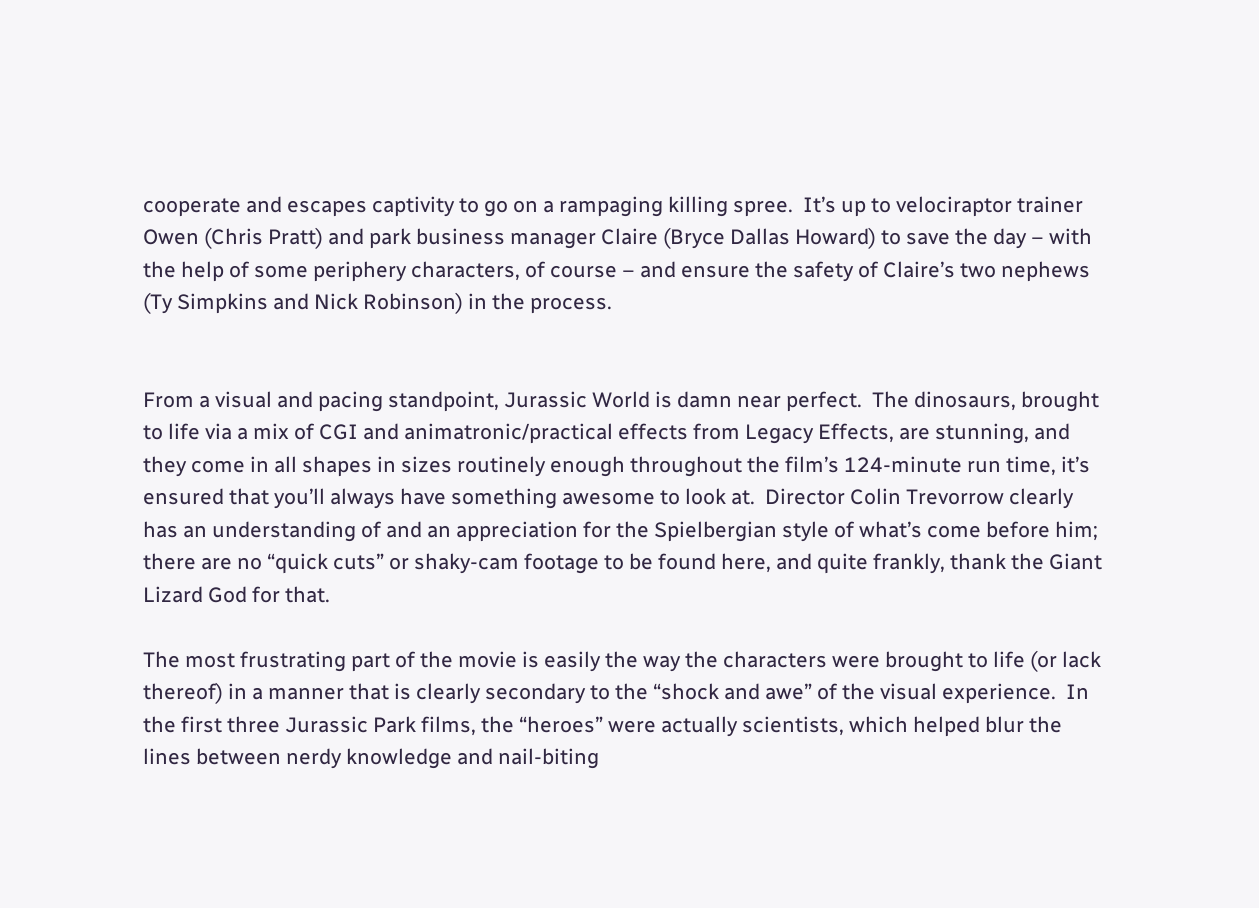cooperate and escapes captivity to go on a rampaging killing spree.  It’s up to velociraptor trainer Owen (Chris Pratt) and park business manager Claire (Bryce Dallas Howard) to save the day – with the help of some periphery characters, of course – and ensure the safety of Claire’s two nephews (Ty Simpkins and Nick Robinson) in the process.


From a visual and pacing standpoint, Jurassic World is damn near perfect.  The dinosaurs, brought to life via a mix of CGI and animatronic/practical effects from Legacy Effects, are stunning, and they come in all shapes in sizes routinely enough throughout the film’s 124-minute run time, it’s ensured that you’ll always have something awesome to look at.  Director Colin Trevorrow clearly has an understanding of and an appreciation for the Spielbergian style of what’s come before him; there are no “quick cuts” or shaky-cam footage to be found here, and quite frankly, thank the Giant Lizard God for that.

The most frustrating part of the movie is easily the way the characters were brought to life (or lack thereof) in a manner that is clearly secondary to the “shock and awe” of the visual experience.  In the first three Jurassic Park films, the “heroes” were actually scientists, which helped blur the lines between nerdy knowledge and nail-biting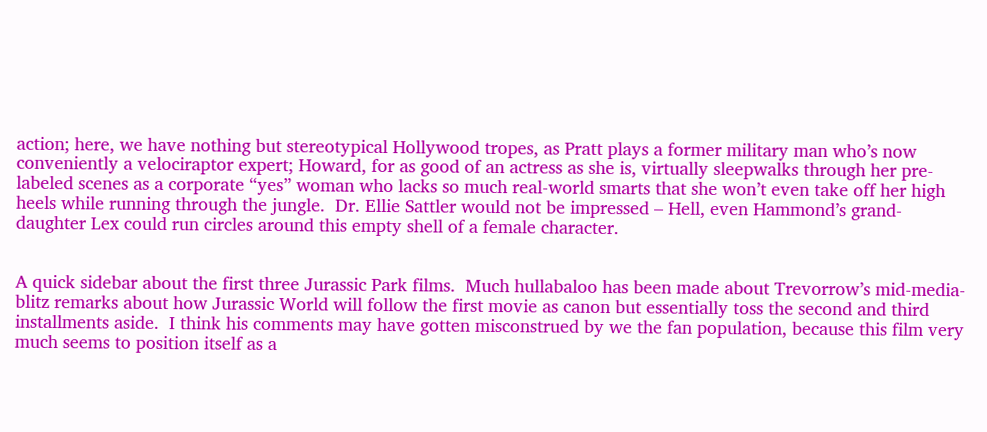action; here, we have nothing but stereotypical Hollywood tropes, as Pratt plays a former military man who’s now conveniently a velociraptor expert; Howard, for as good of an actress as she is, virtually sleepwalks through her pre-labeled scenes as a corporate “yes” woman who lacks so much real-world smarts that she won’t even take off her high heels while running through the jungle.  Dr. Ellie Sattler would not be impressed – Hell, even Hammond’s grand-daughter Lex could run circles around this empty shell of a female character.


A quick sidebar about the first three Jurassic Park films.  Much hullabaloo has been made about Trevorrow’s mid-media-blitz remarks about how Jurassic World will follow the first movie as canon but essentially toss the second and third installments aside.  I think his comments may have gotten misconstrued by we the fan population, because this film very much seems to position itself as a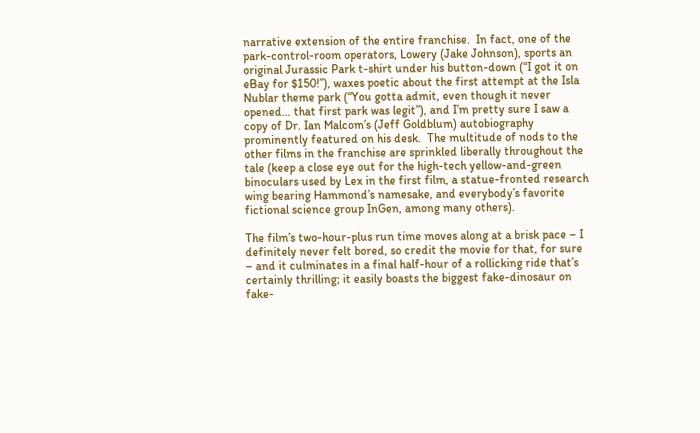narrative extension of the entire franchise.  In fact, one of the park-control-room operators, Lowery (Jake Johnson), sports an original Jurassic Park t-shirt under his button-down (“I got it on eBay for $150!”), waxes poetic about the first attempt at the Isla Nublar theme park (“You gotta admit, even though it never opened… that first park was legit”), and I’m pretty sure I saw a copy of Dr. Ian Malcom’s (Jeff Goldblum) autobiography prominently featured on his desk.  The multitude of nods to the other films in the franchise are sprinkled liberally throughout the tale (keep a close eye out for the high-tech yellow-and-green binoculars used by Lex in the first film, a statue-fronted research wing bearing Hammond’s namesake, and everybody’s favorite fictional science group InGen, among many others).

The film’s two-hour-plus run time moves along at a brisk pace – I definitely never felt bored, so credit the movie for that, for sure – and it culminates in a final half-hour of a rollicking ride that’s certainly thrilling; it easily boasts the biggest fake-dinosaur on fake-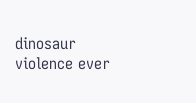dinosaur violence ever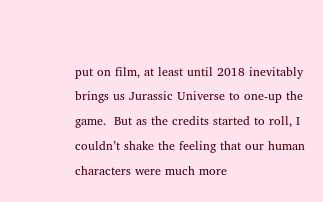put on film, at least until 2018 inevitably brings us Jurassic Universe to one-up the game.  But as the credits started to roll, I couldn’t shake the feeling that our human characters were much more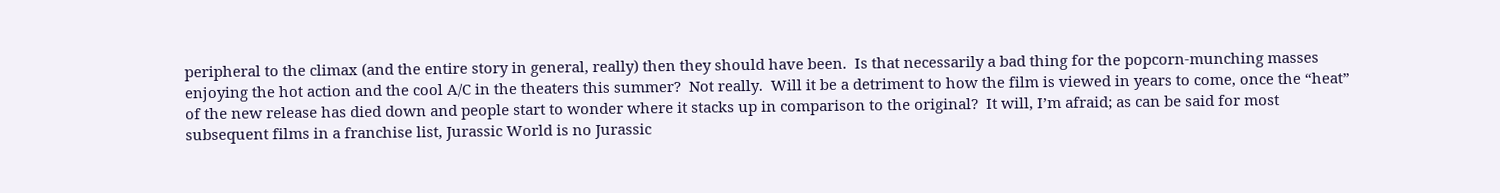peripheral to the climax (and the entire story in general, really) then they should have been.  Is that necessarily a bad thing for the popcorn-munching masses enjoying the hot action and the cool A/C in the theaters this summer?  Not really.  Will it be a detriment to how the film is viewed in years to come, once the “heat” of the new release has died down and people start to wonder where it stacks up in comparison to the original?  It will, I’m afraid; as can be said for most subsequent films in a franchise list, Jurassic World is no Jurassic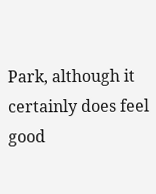Park, although it certainly does feel good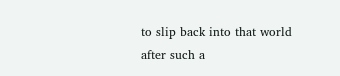to slip back into that world after such a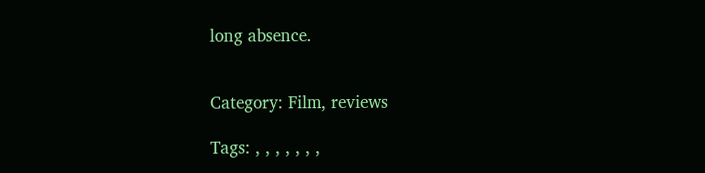long absence.


Category: Film, reviews

Tags: , , , , , , ,